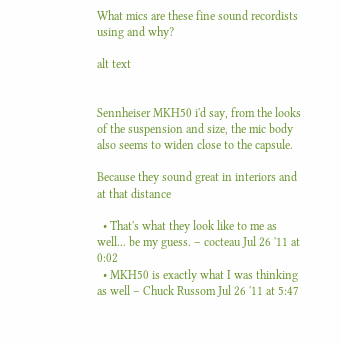What mics are these fine sound recordists using and why?

alt text


Sennheiser MKH50 i'd say, from the looks of the suspension and size, the mic body also seems to widen close to the capsule.

Because they sound great in interiors and at that distance

  • That's what they look like to me as well... be my guess. – cocteau Jul 26 '11 at 0:02
  • MKH50 is exactly what I was thinking as well – Chuck Russom Jul 26 '11 at 5:47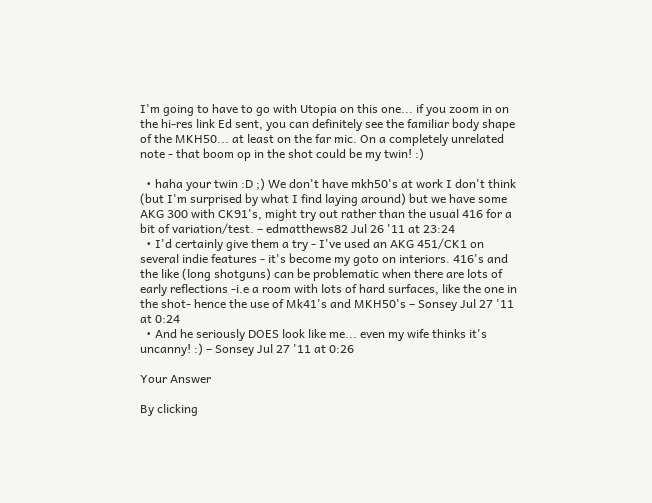I'm going to have to go with Utopia on this one... if you zoom in on the hi-res link Ed sent, you can definitely see the familiar body shape of the MKH50... at least on the far mic. On a completely unrelated note - that boom op in the shot could be my twin! :)

  • haha your twin :D ;) We don't have mkh50's at work I don't think (but I'm surprised by what I find laying around) but we have some AKG 300 with CK91's, might try out rather than the usual 416 for a bit of variation/test. – edmatthews82 Jul 26 '11 at 23:24
  • I'd certainly give them a try - I've used an AKG 451/CK1 on several indie features - it's become my goto on interiors. 416's and the like (long shotguns) can be problematic when there are lots of early reflections -i.e a room with lots of hard surfaces, like the one in the shot- hence the use of Mk41's and MKH50's – Sonsey Jul 27 '11 at 0:24
  • And he seriously DOES look like me... even my wife thinks it's uncanny! :) – Sonsey Jul 27 '11 at 0:26

Your Answer

By clicking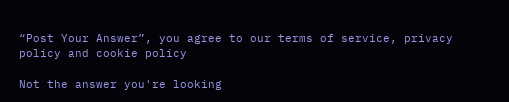“Post Your Answer”, you agree to our terms of service, privacy policy and cookie policy

Not the answer you're looking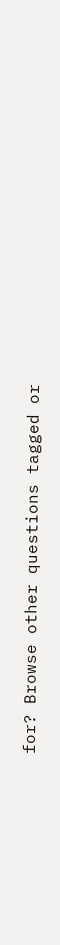for? Browse other questions tagged or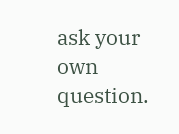ask your own question.